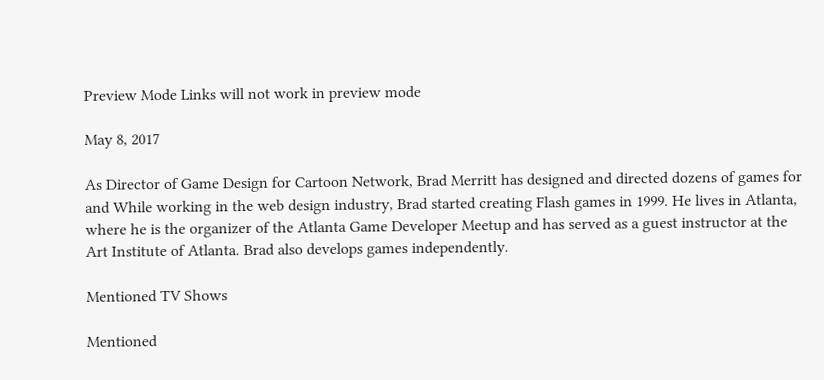Preview Mode Links will not work in preview mode

May 8, 2017

As Director of Game Design for Cartoon Network, Brad Merritt has designed and directed dozens of games for and While working in the web design industry, Brad started creating Flash games in 1999. He lives in Atlanta, where he is the organizer of the Atlanta Game Developer Meetup and has served as a guest instructor at the Art Institute of Atlanta. Brad also develops games independently.

Mentioned TV Shows

Mentioned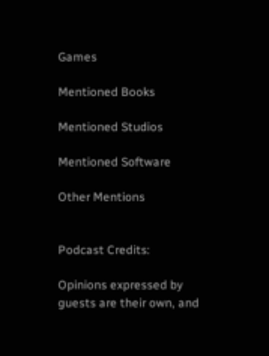Games

Mentioned Books

Mentioned Studios

Mentioned Software

Other Mentions


Podcast Credits:

Opinions expressed by guests are their own, and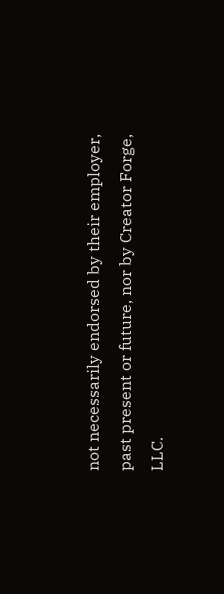not necessarily endorsed by their employer, past present or future, nor by Creator Forge, LLC.